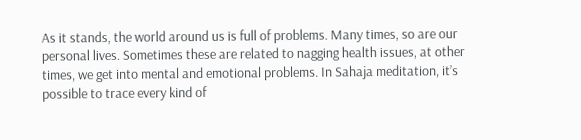As it stands, the world around us is full of problems. Many times, so are our personal lives. Sometimes these are related to nagging health issues, at other times, we get into mental and emotional problems. In Sahaja meditation, it’s possible to trace every kind of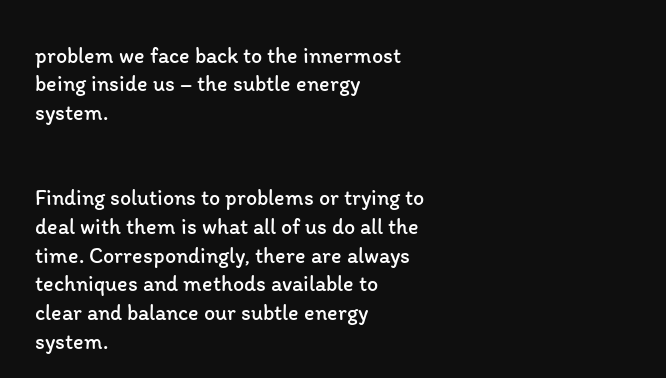problem we face back to the innermost being inside us – the subtle energy system.


Finding solutions to problems or trying to deal with them is what all of us do all the time. Correspondingly, there are always techniques and methods available to clear and balance our subtle energy system.